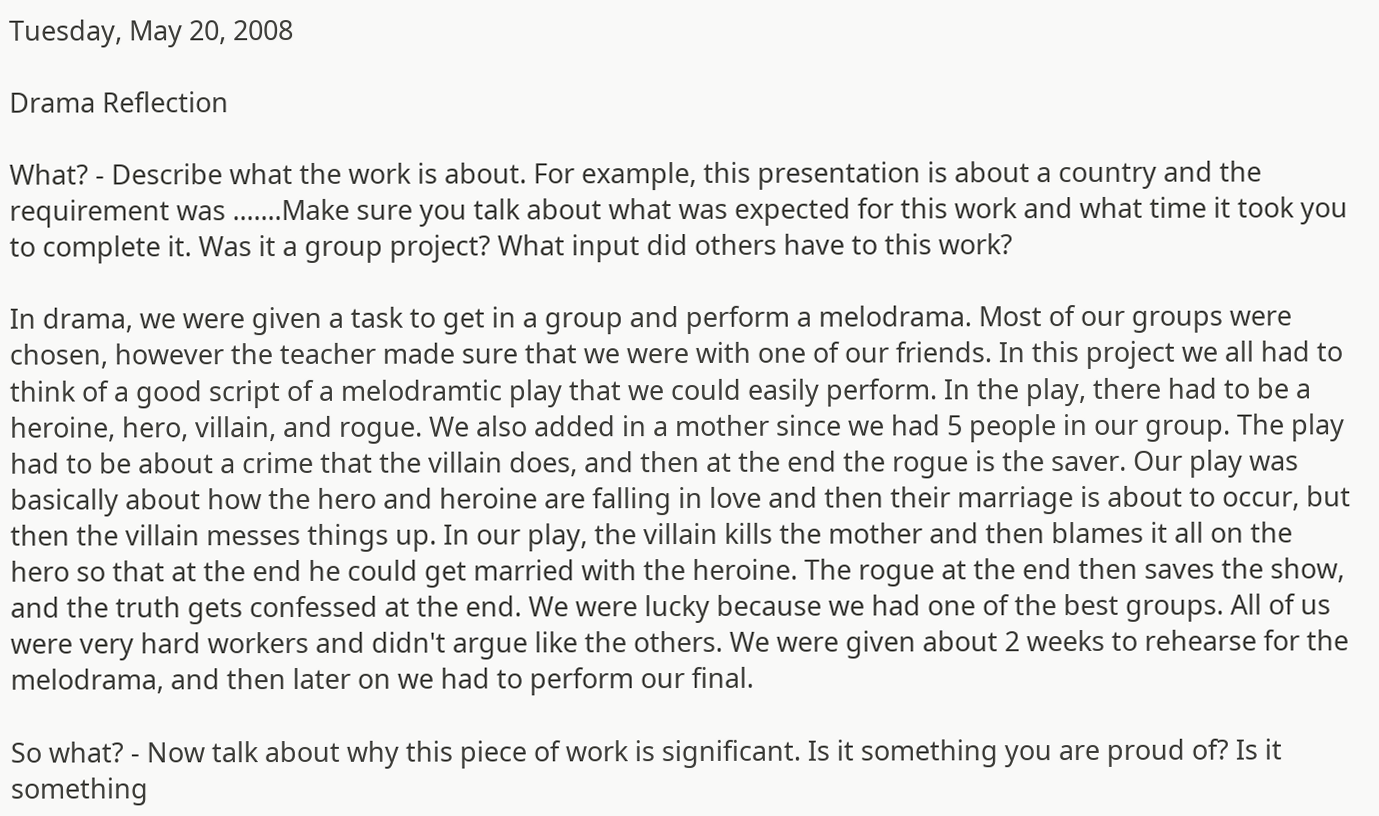Tuesday, May 20, 2008

Drama Reflection

What? - Describe what the work is about. For example, this presentation is about a country and the requirement was .......Make sure you talk about what was expected for this work and what time it took you to complete it. Was it a group project? What input did others have to this work?

In drama, we were given a task to get in a group and perform a melodrama. Most of our groups were chosen, however the teacher made sure that we were with one of our friends. In this project we all had to think of a good script of a melodramtic play that we could easily perform. In the play, there had to be a heroine, hero, villain, and rogue. We also added in a mother since we had 5 people in our group. The play had to be about a crime that the villain does, and then at the end the rogue is the saver. Our play was basically about how the hero and heroine are falling in love and then their marriage is about to occur, but then the villain messes things up. In our play, the villain kills the mother and then blames it all on the hero so that at the end he could get married with the heroine. The rogue at the end then saves the show, and the truth gets confessed at the end. We were lucky because we had one of the best groups. All of us were very hard workers and didn't argue like the others. We were given about 2 weeks to rehearse for the melodrama, and then later on we had to perform our final.

So what? - Now talk about why this piece of work is significant. Is it something you are proud of? Is it something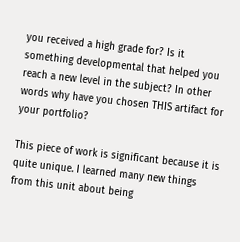you received a high grade for? Is it something developmental that helped you reach a new level in the subject? In other words why have you chosen THIS artifact for your portfolio?

This piece of work is significant because it is quite unique. I learned many new things from this unit about being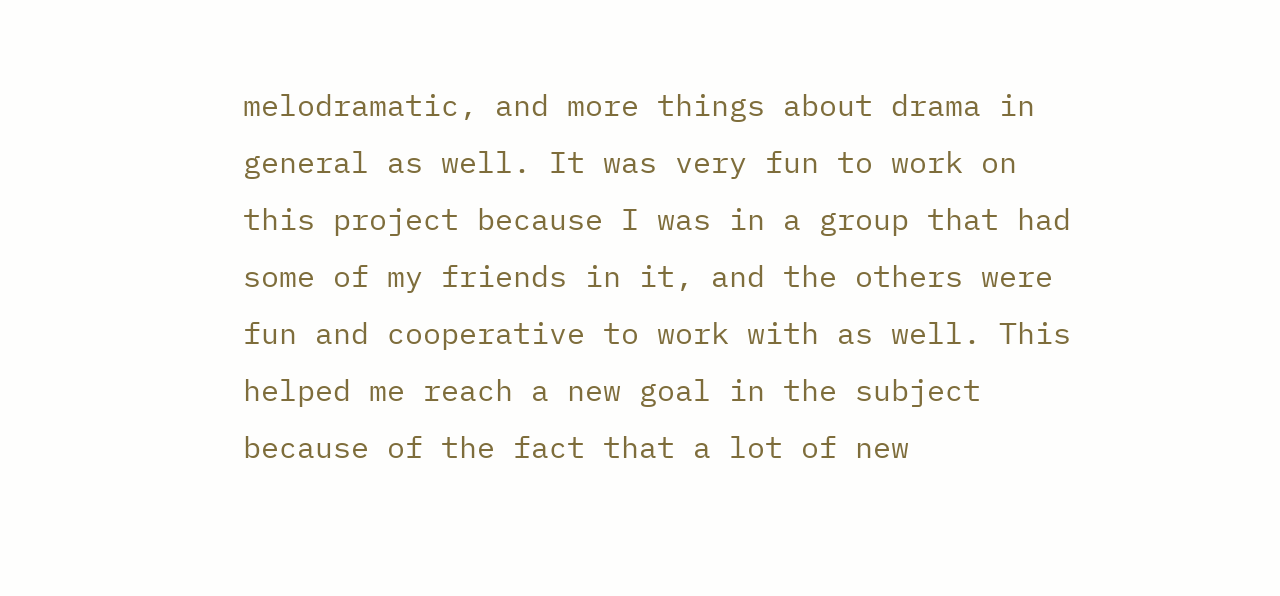melodramatic, and more things about drama in general as well. It was very fun to work on this project because I was in a group that had some of my friends in it, and the others were fun and cooperative to work with as well. This helped me reach a new goal in the subject because of the fact that a lot of new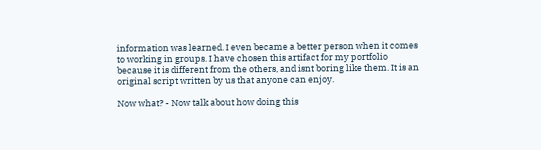information was learned. I even became a better person when it comes to working in groups. I have chosen this artifact for my portfolio because it is different from the others, and isnt boring like them. It is an original script written by us that anyone can enjoy.

Now what? - Now talk about how doing this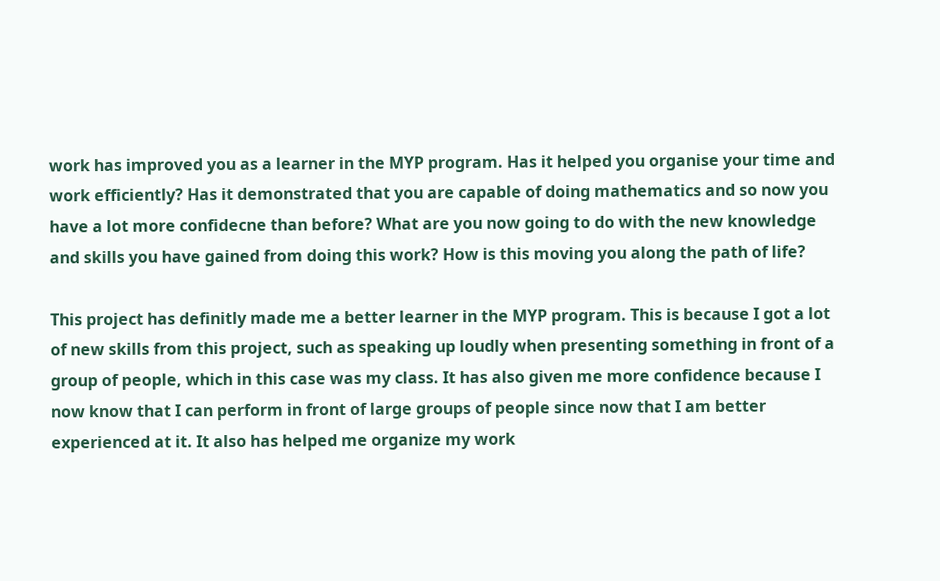work has improved you as a learner in the MYP program. Has it helped you organise your time and work efficiently? Has it demonstrated that you are capable of doing mathematics and so now you have a lot more confidecne than before? What are you now going to do with the new knowledge and skills you have gained from doing this work? How is this moving you along the path of life?

This project has definitly made me a better learner in the MYP program. This is because I got a lot of new skills from this project, such as speaking up loudly when presenting something in front of a group of people, which in this case was my class. It has also given me more confidence because I now know that I can perform in front of large groups of people since now that I am better experienced at it. It also has helped me organize my work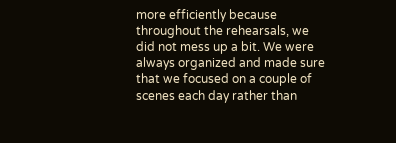more efficiently because throughout the rehearsals, we did not mess up a bit. We were always organized and made sure that we focused on a couple of scenes each day rather than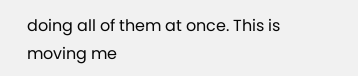doing all of them at once. This is moving me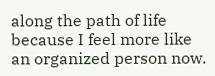along the path of life because I feel more like an organized person now.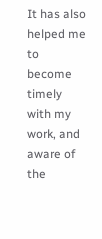It has also helped me to become timely with my work, and aware of the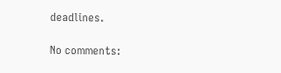deadlines.

No comments: